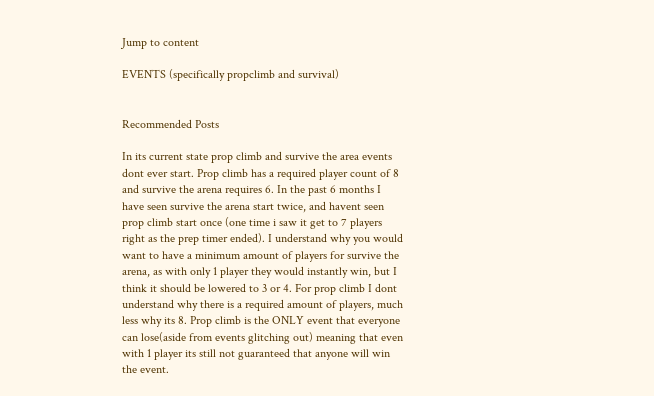Jump to content

EVENTS (specifically propclimb and survival)


Recommended Posts

In its current state prop climb and survive the area events dont ever start. Prop climb has a required player count of 8 and survive the arena requires 6. In the past 6 months I have seen survive the arena start twice, and havent seen prop climb start once (one time i saw it get to 7 players right as the prep timer ended). I understand why you would want to have a minimum amount of players for survive the arena, as with only 1 player they would instantly win, but I think it should be lowered to 3 or 4. For prop climb I dont understand why there is a required amount of players, much less why its 8. Prop climb is the ONLY event that everyone can lose(aside from events glitching out) meaning that even with 1 player its still not guaranteed that anyone will win the event.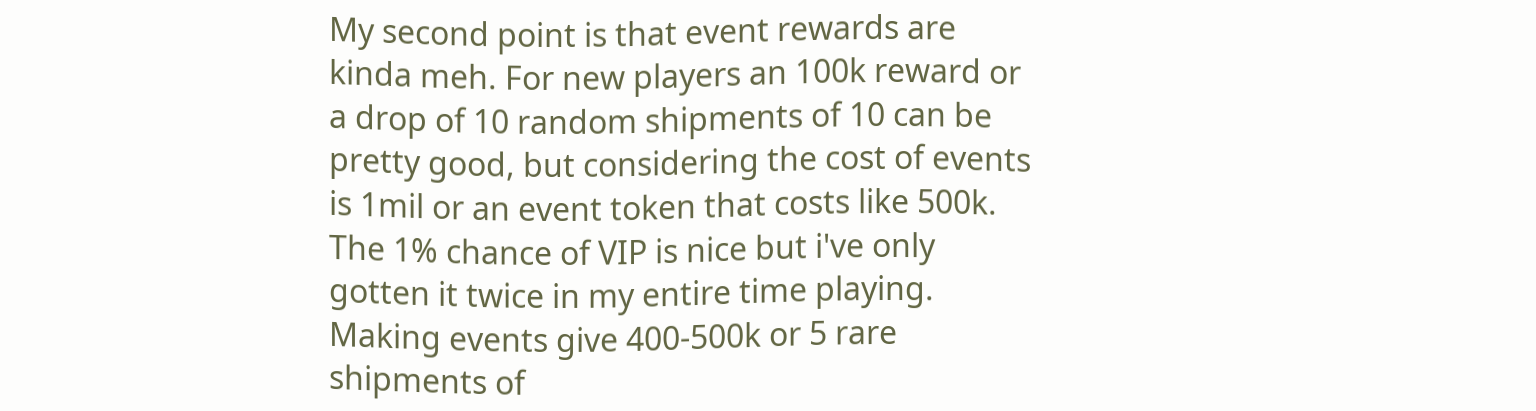My second point is that event rewards are kinda meh. For new players an 100k reward or a drop of 10 random shipments of 10 can be pretty good, but considering the cost of events is 1mil or an event token that costs like 500k. The 1% chance of VIP is nice but i've only gotten it twice in my entire time playing. Making events give 400-500k or 5 rare shipments of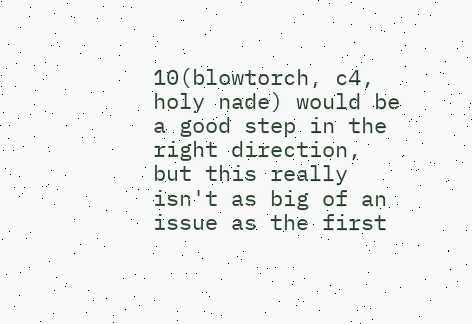10(blowtorch, c4, holy nade) would be a good step in the right direction, but this really isn't as big of an issue as the first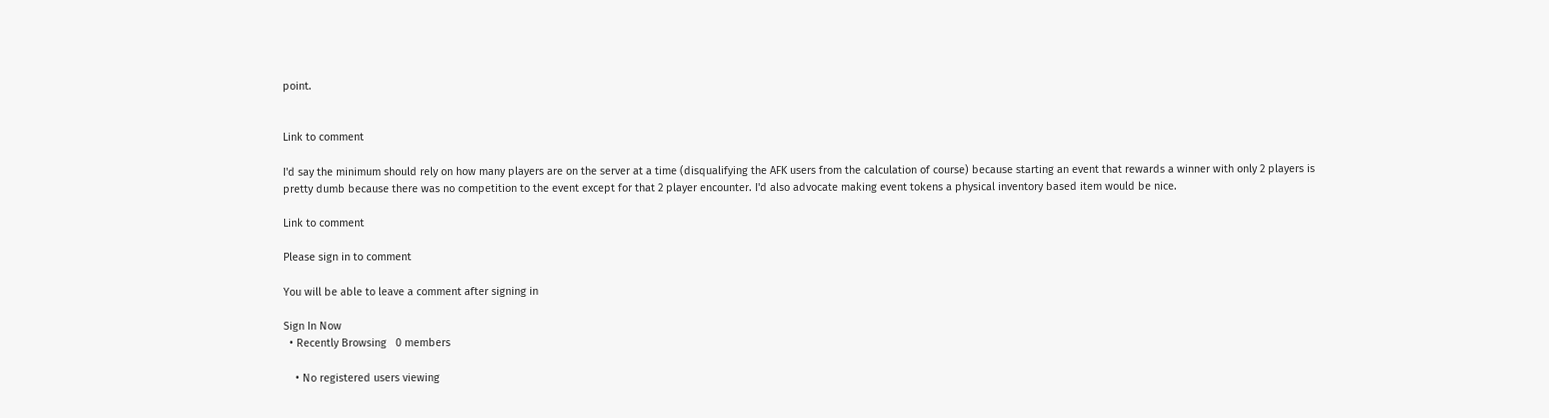point.


Link to comment

I'd say the minimum should rely on how many players are on the server at a time (disqualifying the AFK users from the calculation of course) because starting an event that rewards a winner with only 2 players is pretty dumb because there was no competition to the event except for that 2 player encounter. I'd also advocate making event tokens a physical inventory based item would be nice.

Link to comment

Please sign in to comment

You will be able to leave a comment after signing in

Sign In Now
  • Recently Browsing   0 members

    • No registered users viewing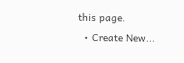this page.
  • Create New...